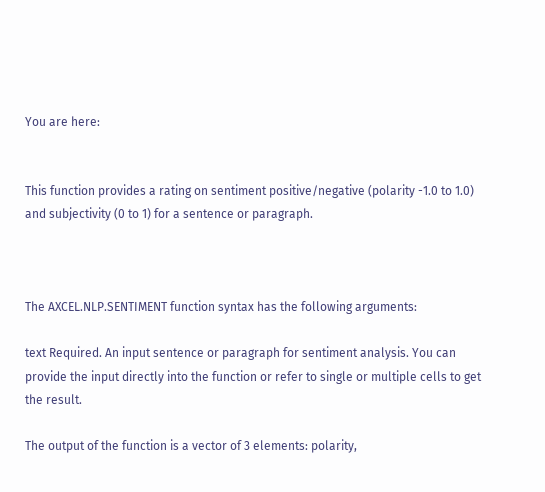You are here:


This function provides a rating on sentiment positive/negative (polarity -1.0 to 1.0) and subjectivity (0 to 1) for a sentence or paragraph.



The AXCEL.NLP.SENTIMENT function syntax has the following arguments:

text Required. An input sentence or paragraph for sentiment analysis. You can provide the input directly into the function or refer to single or multiple cells to get the result.

The output of the function is a vector of 3 elements: polarity,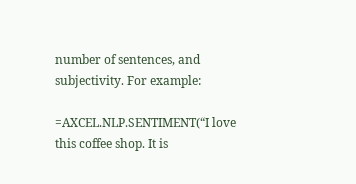number of sentences, and subjectivity. For example:

=AXCEL.NLP.SENTIMENT(“I love this coffee shop. It is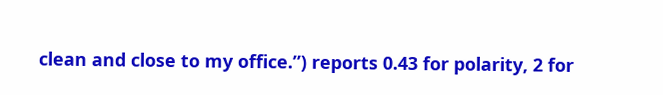clean and close to my office.”) reports 0.43 for polarity, 2 for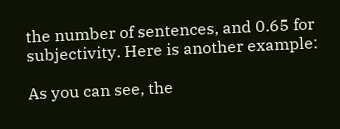the number of sentences, and 0.65 for subjectivity. Here is another example:

As you can see, the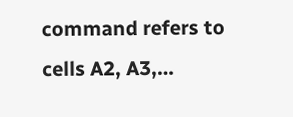command refers to cells A2, A3,…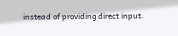instead of providing direct input.